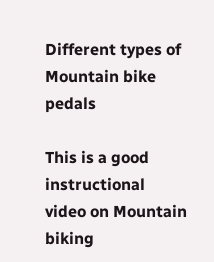Different types of Mountain bike pedals

This is a good instructional video on Mountain biking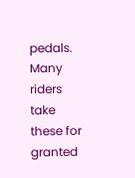pedals. Many riders take these for granted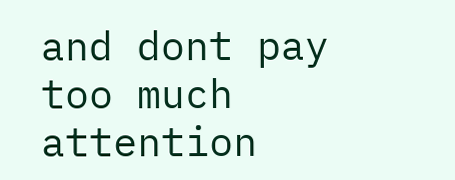and dont pay too much attention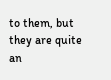to them, but they are quite an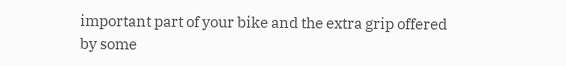important part of your bike and the extra grip offered by some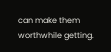can make them worthwhile getting.